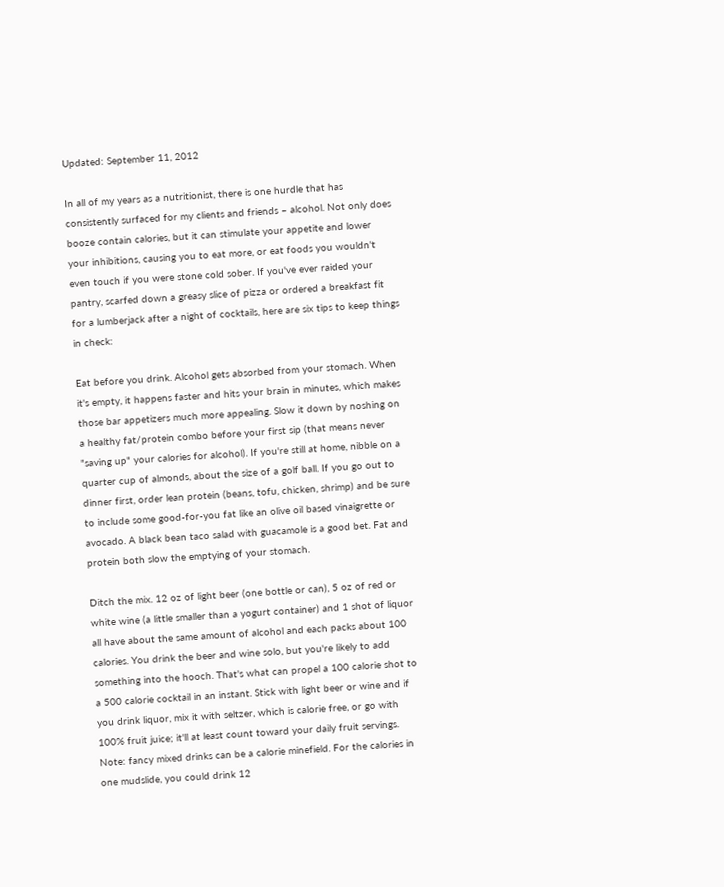Updated: September 11, 2012

In all of my years as a nutritionist, there is one hurdle that has consistently surfaced for my clients and friends – alcohol. Not only does booze contain calories, but it can stimulate your appetite and lower your inhibitions, causing you to eat more, or eat foods you wouldn't even touch if you were stone cold sober. If you've ever raided your pantry, scarfed down a greasy slice of pizza or ordered a breakfast fit for a lumberjack after a night of cocktails, here are six tips to keep things in check:

Eat before you drink. Alcohol gets absorbed from your stomach. When it's empty, it happens faster and hits your brain in minutes, which makes those bar appetizers much more appealing. Slow it down by noshing on a healthy fat/protein combo before your first sip (that means never "saving up" your calories for alcohol). If you're still at home, nibble on a quarter cup of almonds, about the size of a golf ball. If you go out to dinner first, order lean protein (beans, tofu, chicken, shrimp) and be sure to include some good-for-you fat like an olive oil based vinaigrette or avocado. A black bean taco salad with guacamole is a good bet. Fat and protein both slow the emptying of your stomach.

Ditch the mix. 12 oz of light beer (one bottle or can), 5 oz of red or white wine (a little smaller than a yogurt container) and 1 shot of liquor all have about the same amount of alcohol and each packs about 100 calories. You drink the beer and wine solo, but you're likely to add something into the hooch. That's what can propel a 100 calorie shot to a 500 calorie cocktail in an instant. Stick with light beer or wine and if you drink liquor, mix it with seltzer, which is calorie free, or go with 100% fruit juice; it'll at least count toward your daily fruit servings. Note: fancy mixed drinks can be a calorie minefield. For the calories in one mudslide, you could drink 12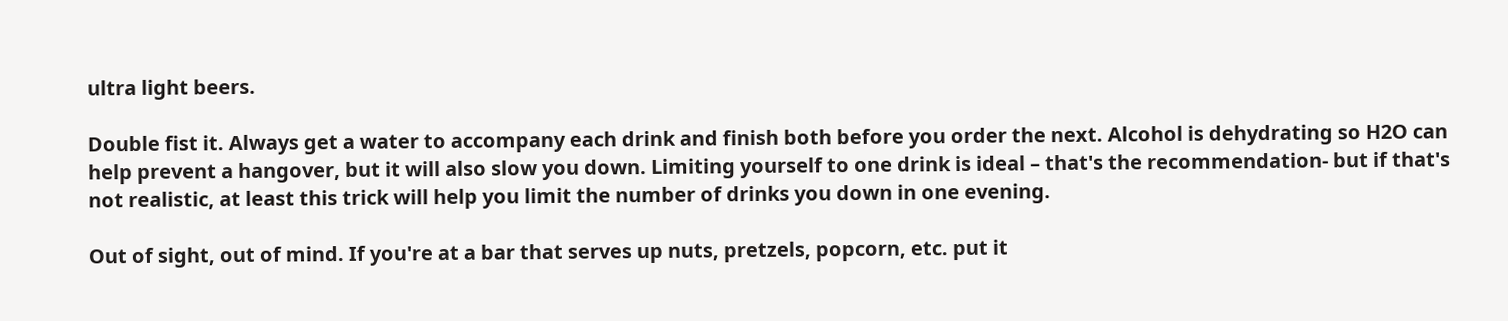ultra light beers.

Double fist it. Always get a water to accompany each drink and finish both before you order the next. Alcohol is dehydrating so H2O can help prevent a hangover, but it will also slow you down. Limiting yourself to one drink is ideal – that's the recommendation- but if that's not realistic, at least this trick will help you limit the number of drinks you down in one evening.

Out of sight, out of mind. If you're at a bar that serves up nuts, pretzels, popcorn, etc. put it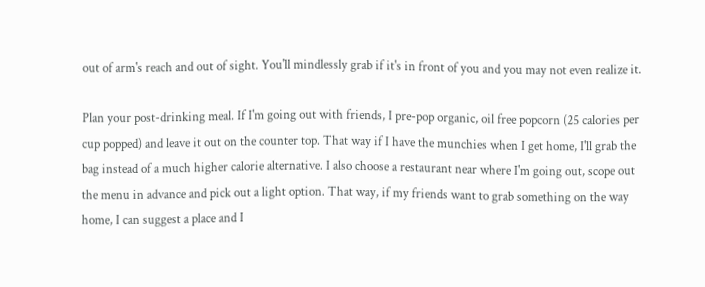out of arm's reach and out of sight. You'll mindlessly grab if it's in front of you and you may not even realize it.

Plan your post-drinking meal. If I'm going out with friends, I pre-pop organic, oil free popcorn (25 calories per cup popped) and leave it out on the counter top. That way if I have the munchies when I get home, I'll grab the bag instead of a much higher calorie alternative. I also choose a restaurant near where I'm going out, scope out the menu in advance and pick out a light option. That way, if my friends want to grab something on the way home, I can suggest a place and I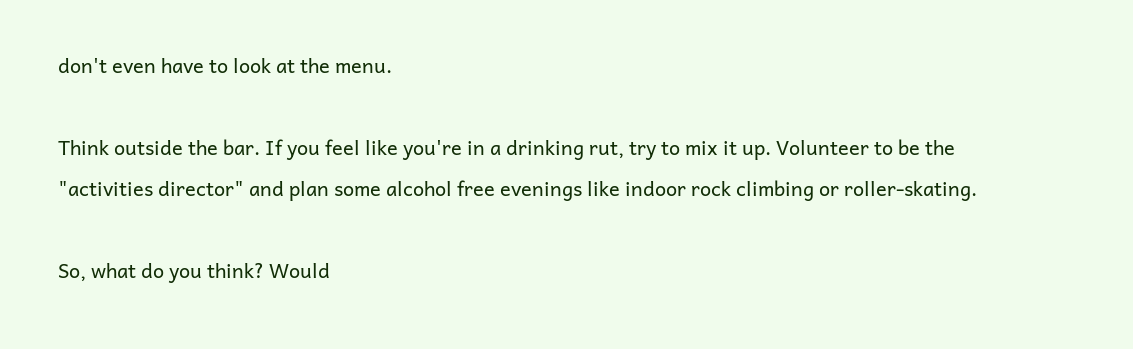don't even have to look at the menu.

Think outside the bar. If you feel like you're in a drinking rut, try to mix it up. Volunteer to be the "activities director" and plan some alcohol free evenings like indoor rock climbing or roller-skating.

So, what do you think? Would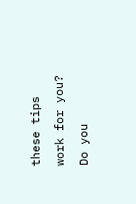these tips work for you? Do you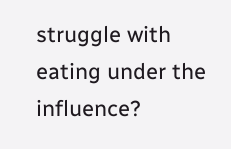struggle with eating under the influence?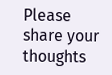Please share your thoughts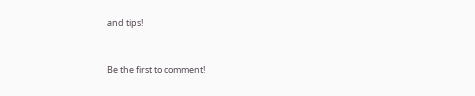and tips!



Be the first to comment!